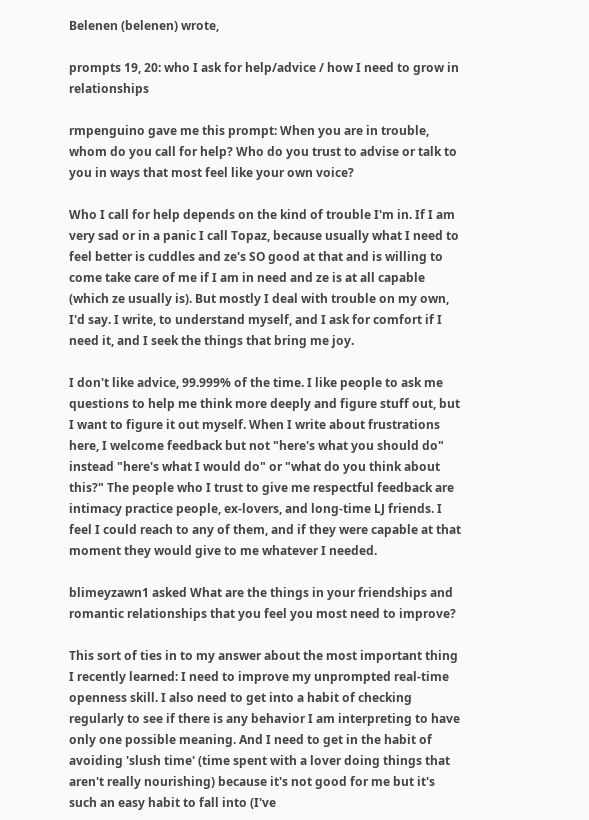Belenen (belenen) wrote,

prompts 19, 20: who I ask for help/advice / how I need to grow in relationships

rmpenguino gave me this prompt: When you are in trouble, whom do you call for help? Who do you trust to advise or talk to you in ways that most feel like your own voice?

Who I call for help depends on the kind of trouble I'm in. If I am very sad or in a panic I call Topaz, because usually what I need to feel better is cuddles and ze's SO good at that and is willing to come take care of me if I am in need and ze is at all capable (which ze usually is). But mostly I deal with trouble on my own, I'd say. I write, to understand myself, and I ask for comfort if I need it, and I seek the things that bring me joy.

I don't like advice, 99.999% of the time. I like people to ask me questions to help me think more deeply and figure stuff out, but I want to figure it out myself. When I write about frustrations here, I welcome feedback but not "here's what you should do" instead "here's what I would do" or "what do you think about this?" The people who I trust to give me respectful feedback are intimacy practice people, ex-lovers, and long-time LJ friends. I feel I could reach to any of them, and if they were capable at that moment they would give to me whatever I needed.

blimeyzawn1 asked What are the things in your friendships and romantic relationships that you feel you most need to improve?

This sort of ties in to my answer about the most important thing I recently learned: I need to improve my unprompted real-time openness skill. I also need to get into a habit of checking regularly to see if there is any behavior I am interpreting to have only one possible meaning. And I need to get in the habit of avoiding 'slush time' (time spent with a lover doing things that aren't really nourishing) because it's not good for me but it's such an easy habit to fall into (I've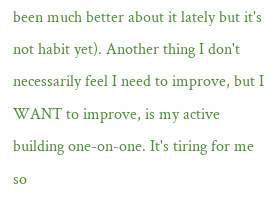been much better about it lately but it's not habit yet). Another thing I don't necessarily feel I need to improve, but I WANT to improve, is my active building one-on-one. It's tiring for me so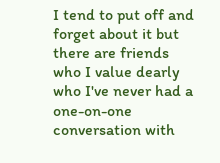I tend to put off and forget about it but there are friends who I value dearly who I've never had a one-on-one conversation with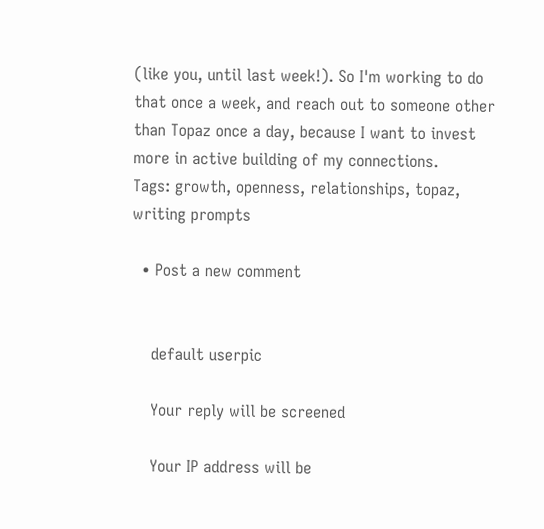(like you, until last week!). So I'm working to do that once a week, and reach out to someone other than Topaz once a day, because I want to invest more in active building of my connections.
Tags: growth, openness, relationships, topaz, writing prompts

  • Post a new comment


    default userpic

    Your reply will be screened

    Your IP address will be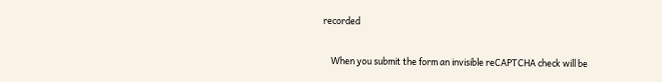recorded

    When you submit the form an invisible reCAPTCHA check will be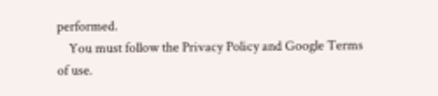performed.
    You must follow the Privacy Policy and Google Terms of use.